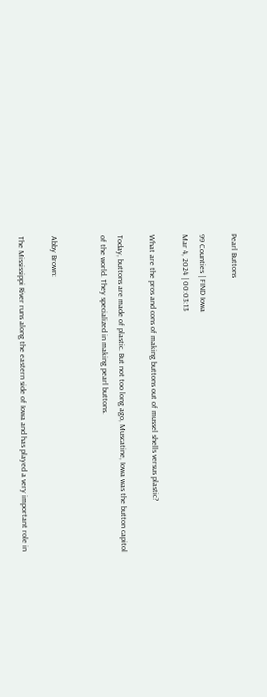Pearl Buttons

99 Counties | FIND Iowa
Mar 4, 2024 | 00:03:13

What are the pros and cons of making buttons out of mussel shells versus plastic?

Today, buttons are made of plastic. But not too long ago, Muscatine, Iowa was the button capitol of the world. They specialized in making pearl buttons.


Abby Brown:

The Mississippi River runs along the eastern side of Iowa and has played a very important role in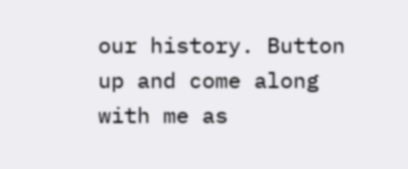our history. Button up and come along with me as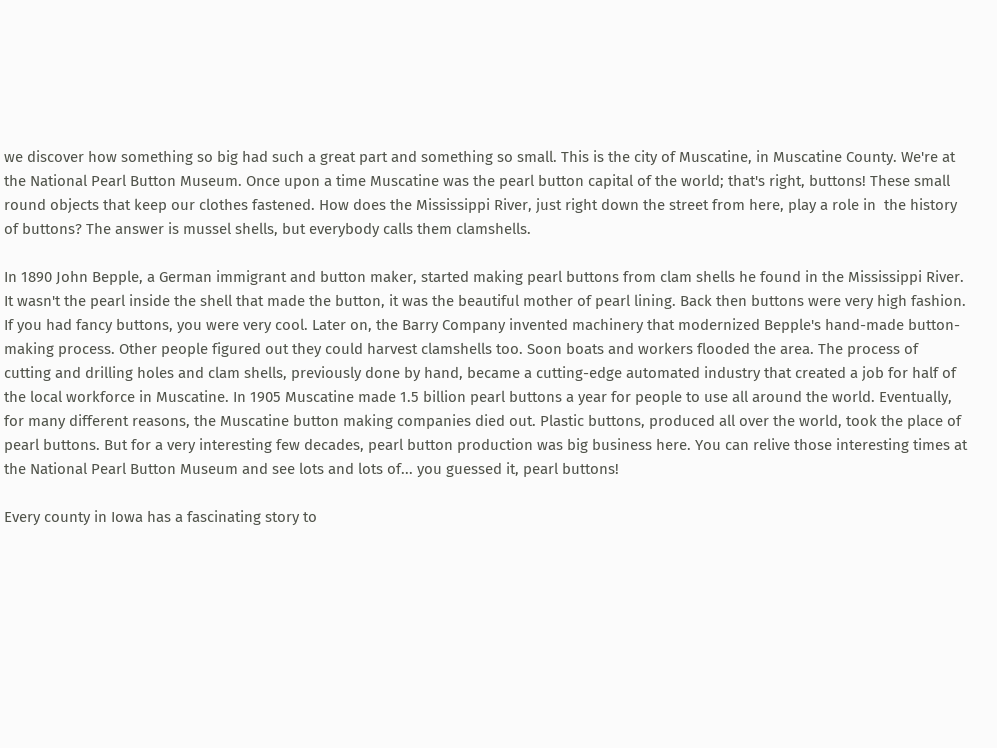we discover how something so big had such a great part and something so small. This is the city of Muscatine, in Muscatine County. We're at the National Pearl Button Museum. Once upon a time Muscatine was the pearl button capital of the world; that's right, buttons! These small round objects that keep our clothes fastened. How does the Mississippi River, just right down the street from here, play a role in  the history of buttons? The answer is mussel shells, but everybody calls them clamshells.

In 1890 John Bepple, a German immigrant and button maker, started making pearl buttons from clam shells he found in the Mississippi River. It wasn't the pearl inside the shell that made the button, it was the beautiful mother of pearl lining. Back then buttons were very high fashion. If you had fancy buttons, you were very cool. Later on, the Barry Company invented machinery that modernized Bepple's hand-made button-making process. Other people figured out they could harvest clamshells too. Soon boats and workers flooded the area. The process of cutting and drilling holes and clam shells, previously done by hand, became a cutting-edge automated industry that created a job for half of the local workforce in Muscatine. In 1905 Muscatine made 1.5 billion pearl buttons a year for people to use all around the world. Eventually, for many different reasons, the Muscatine button making companies died out. Plastic buttons, produced all over the world, took the place of pearl buttons. But for a very interesting few decades, pearl button production was big business here. You can relive those interesting times at the National Pearl Button Museum and see lots and lots of... you guessed it, pearl buttons!

Every county in Iowa has a fascinating story to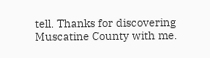tell. Thanks for discovering Muscatine County with me.